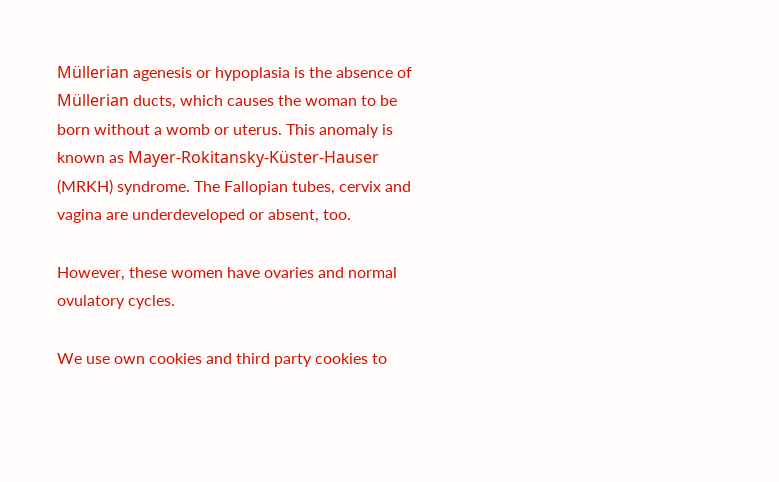Müllerian agenesis or hypoplasia is the absence of Müllerian ducts, which causes the woman to be born without a womb or uterus. This anomaly is known as Mayer-Rokitansky-Küster-Hauser (MRKH) syndrome. The Fallopian tubes, cervix and vagina are underdeveloped or absent, too.

However, these women have ovaries and normal ovulatory cycles.

We use own cookies and third party cookies to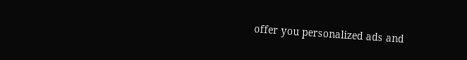offer you personalized ads and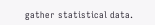gather statistical data.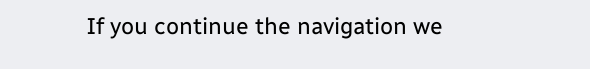If you continue the navigation we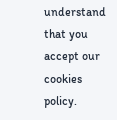understand that you accept our cookies policy.